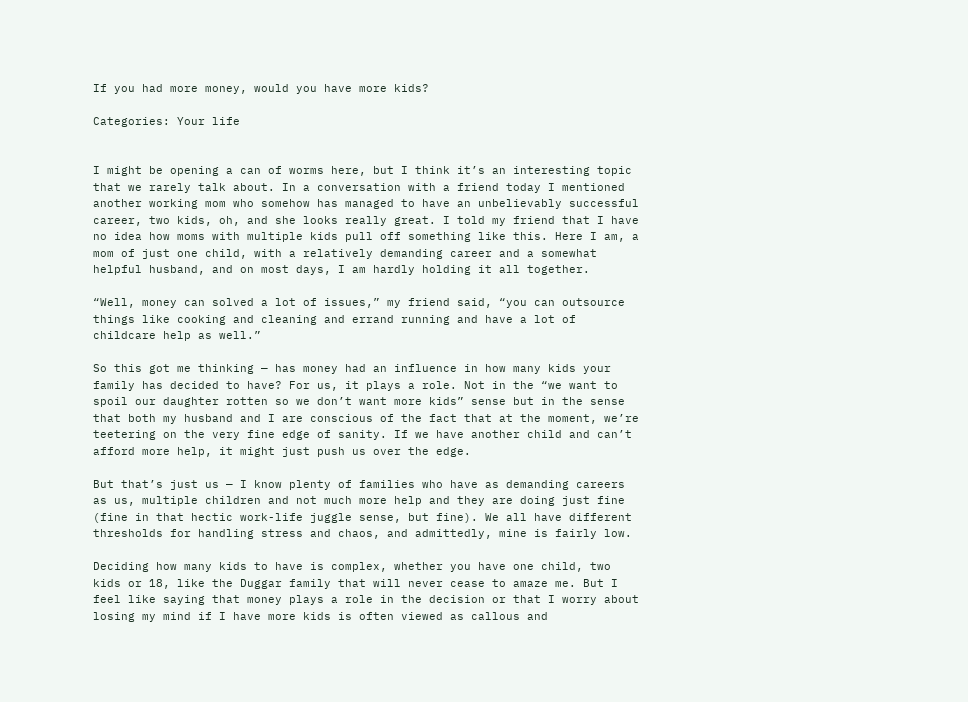If you had more money, would you have more kids?

Categories: Your life


I might be opening a can of worms here, but I think it’s an interesting topic that we rarely talk about. In a conversation with a friend today I mentioned another working mom who somehow has managed to have an unbelievably successful career, two kids, oh, and she looks really great. I told my friend that I have no idea how moms with multiple kids pull off something like this. Here I am, a mom of just one child, with a relatively demanding career and a somewhat helpful husband, and on most days, I am hardly holding it all together.

“Well, money can solved a lot of issues,” my friend said, “you can outsource things like cooking and cleaning and errand running and have a lot of childcare help as well.”

So this got me thinking — has money had an influence in how many kids your family has decided to have? For us, it plays a role. Not in the “we want to spoil our daughter rotten so we don’t want more kids” sense but in the sense that both my husband and I are conscious of the fact that at the moment, we’re teetering on the very fine edge of sanity. If we have another child and can’t afford more help, it might just push us over the edge.

But that’s just us — I know plenty of families who have as demanding careers as us, multiple children and not much more help and they are doing just fine (fine in that hectic work-life juggle sense, but fine). We all have different thresholds for handling stress and chaos, and admittedly, mine is fairly low.

Deciding how many kids to have is complex, whether you have one child, two kids or 18, like the Duggar family that will never cease to amaze me. But I feel like saying that money plays a role in the decision or that I worry about losing my mind if I have more kids is often viewed as callous and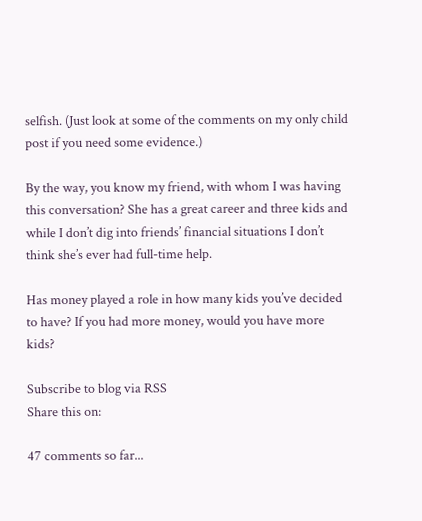selfish. (Just look at some of the comments on my only child post if you need some evidence.)

By the way, you know my friend, with whom I was having this conversation? She has a great career and three kids and while I don’t dig into friends’ financial situations I don’t think she’s ever had full-time help.

Has money played a role in how many kids you’ve decided to have? If you had more money, would you have more kids?

Subscribe to blog via RSS
Share this on:

47 comments so far...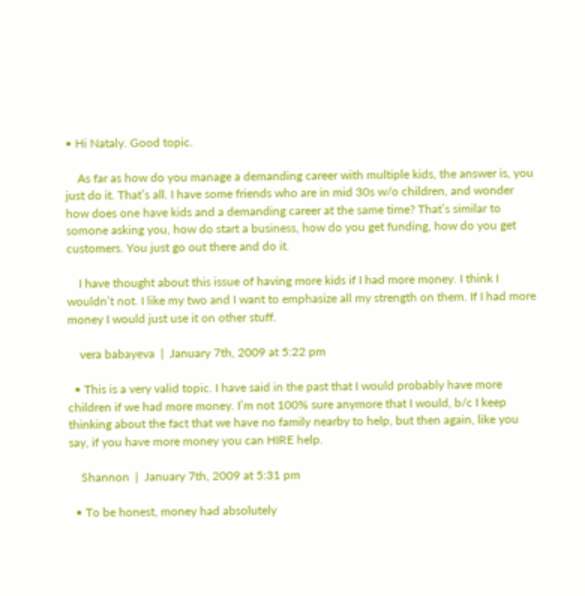• Hi Nataly. Good topic.

    As far as how do you manage a demanding career with multiple kids, the answer is, you just do it. That’s all. I have some friends who are in mid 30s w/o children, and wonder how does one have kids and a demanding career at the same time? That’s similar to somone asking you, how do start a business, how do you get funding, how do you get customers. You just go out there and do it.

    I have thought about this issue of having more kids if I had more money. I think I wouldn’t not. I like my two and I want to emphasize all my strength on them. If I had more money I would just use it on other stuff.

    vera babayeva  |  January 7th, 2009 at 5:22 pm

  • This is a very valid topic. I have said in the past that I would probably have more children if we had more money. I’m not 100% sure anymore that I would, b/c I keep thinking about the fact that we have no family nearby to help, but then again, like you say, if you have more money you can HIRE help.

    Shannon  |  January 7th, 2009 at 5:31 pm

  • To be honest, money had absolutely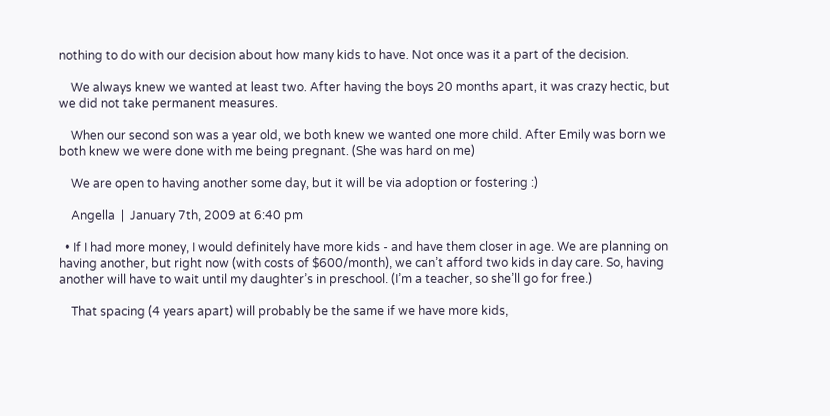nothing to do with our decision about how many kids to have. Not once was it a part of the decision.

    We always knew we wanted at least two. After having the boys 20 months apart, it was crazy hectic, but we did not take permanent measures.

    When our second son was a year old, we both knew we wanted one more child. After Emily was born we both knew we were done with me being pregnant. (She was hard on me)

    We are open to having another some day, but it will be via adoption or fostering :)

    Angella  |  January 7th, 2009 at 6:40 pm

  • If I had more money, I would definitely have more kids - and have them closer in age. We are planning on having another, but right now (with costs of $600/month), we can’t afford two kids in day care. So, having another will have to wait until my daughter’s in preschool. (I’m a teacher, so she’ll go for free.)

    That spacing (4 years apart) will probably be the same if we have more kids,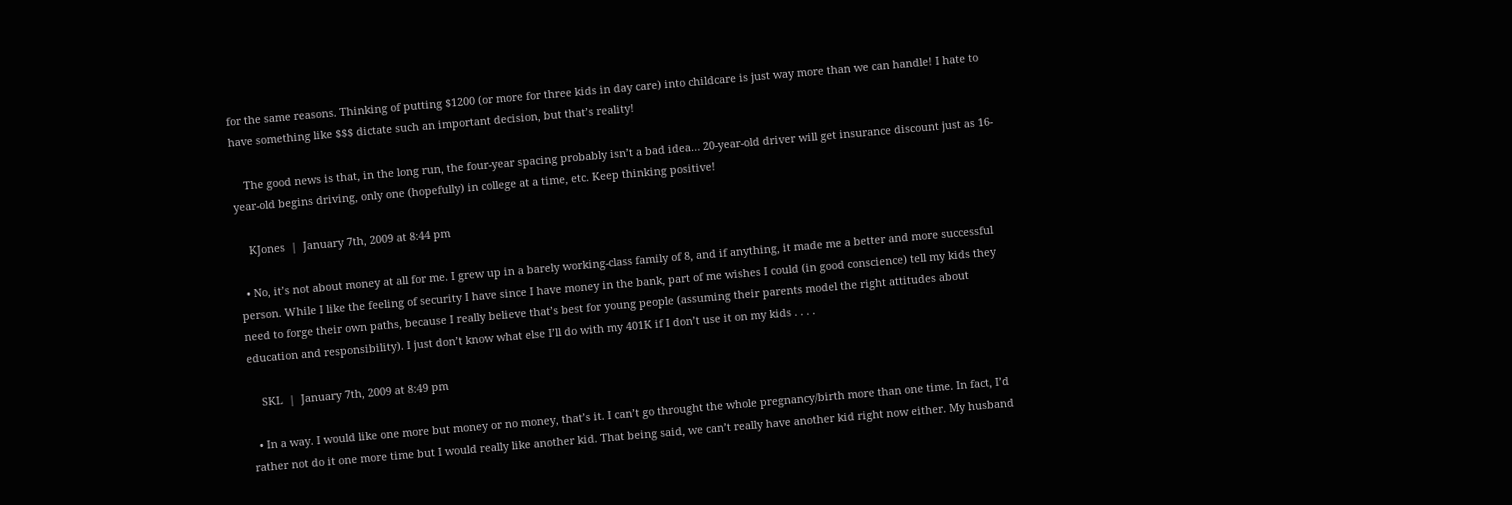for the same reasons. Thinking of putting $1200 (or more for three kids in day care) into childcare is just way more than we can handle! I hate to have something like $$$ dictate such an important decision, but that’s reality!

    The good news is that, in the long run, the four-year spacing probably isn’t a bad idea… 20-year-old driver will get insurance discount just as 16-year-old begins driving, only one (hopefully) in college at a time, etc. Keep thinking positive!

    KJones  |  January 7th, 2009 at 8:44 pm

  • No, it’s not about money at all for me. I grew up in a barely working-class family of 8, and if anything, it made me a better and more successful person. While I like the feeling of security I have since I have money in the bank, part of me wishes I could (in good conscience) tell my kids they need to forge their own paths, because I really believe that’s best for young people (assuming their parents model the right attitudes about education and responsibility). I just don’t know what else I’ll do with my 401K if I don’t use it on my kids . . . .

    SKL  |  January 7th, 2009 at 8:49 pm

  • In a way. I would like one more but money or no money, that’s it. I can’t go throught the whole pregnancy/birth more than one time. In fact, I’d rather not do it one more time but I would really like another kid. That being said, we can’t really have another kid right now either. My husband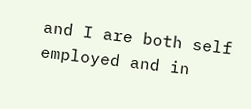and I are both self employed and in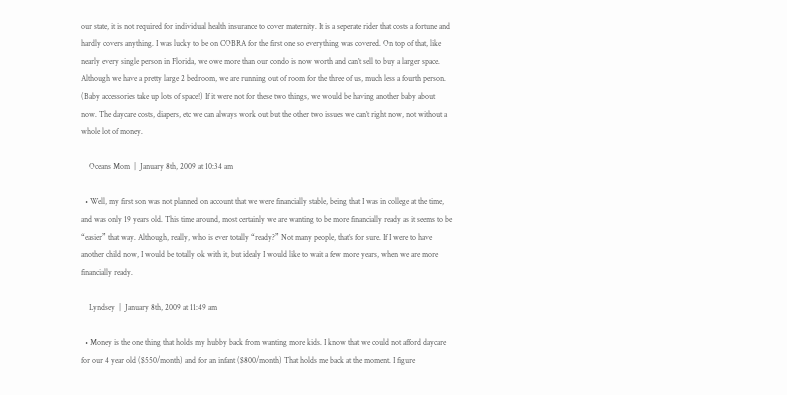our state, it is not required for individual health insurance to cover maternity. It is a seperate rider that costs a fortune and hardly covers anything. I was lucky to be on COBRA for the first one so everything was covered. On top of that, like nearly every single person in Florida, we owe more than our condo is now worth and can’t sell to buy a larger space. Although we have a pretty large 2 bedroom, we are running out of room for the three of us, much less a fourth person. (Baby accessories take up lots of space!) If it were not for these two things, we would be having another baby about now. The daycare costs, diapers, etc we can always work out but the other two issues we can’t right now, not without a whole lot of money.

    Oceans Mom  |  January 8th, 2009 at 10:34 am

  • Well, my first son was not planned on account that we were financially stable, being that I was in college at the time, and was only 19 years old. This time around, most certainly we are wanting to be more financially ready as it seems to be “easier” that way. Although, really, who is ever totally “ready?” Not many people, that’s for sure. If I were to have another child now, I would be totally ok with it, but idealy I would like to wait a few more years, when we are more financially ready.

    Lyndsey  |  January 8th, 2009 at 11:49 am

  • Money is the one thing that holds my hubby back from wanting more kids. I know that we could not afford daycare for our 4 year old ($550/month) and for an infant ($800/month) That holds me back at the moment. I figure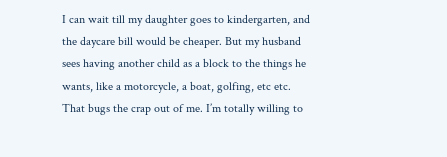I can wait till my daughter goes to kindergarten, and the daycare bill would be cheaper. But my husband sees having another child as a block to the things he wants, like a motorcycle, a boat, golfing, etc etc. That bugs the crap out of me. I’m totally willing to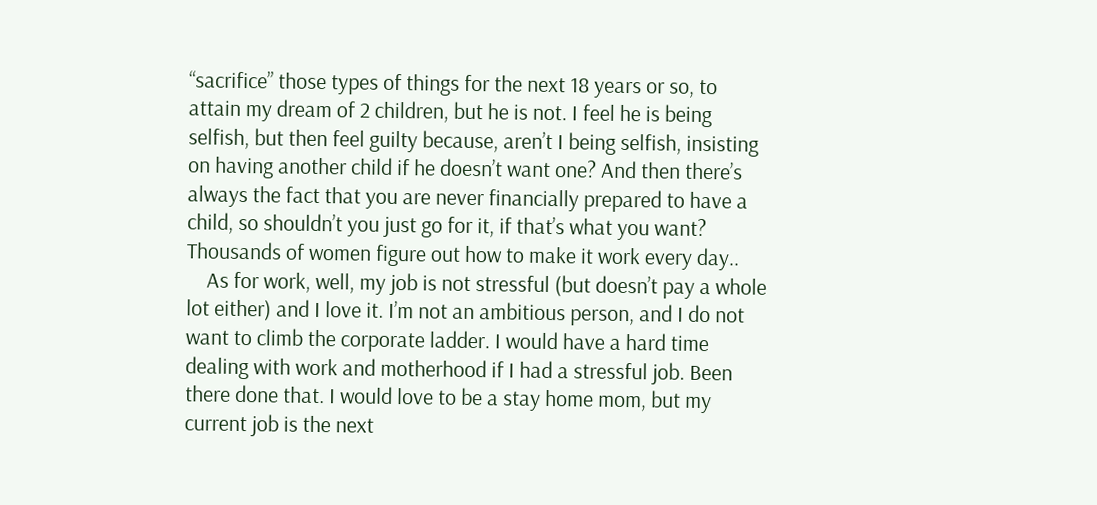“sacrifice” those types of things for the next 18 years or so, to attain my dream of 2 children, but he is not. I feel he is being selfish, but then feel guilty because, aren’t I being selfish, insisting on having another child if he doesn’t want one? And then there’s always the fact that you are never financially prepared to have a child, so shouldn’t you just go for it, if that’s what you want? Thousands of women figure out how to make it work every day..
    As for work, well, my job is not stressful (but doesn’t pay a whole lot either) and I love it. I’m not an ambitious person, and I do not want to climb the corporate ladder. I would have a hard time dealing with work and motherhood if I had a stressful job. Been there done that. I would love to be a stay home mom, but my current job is the next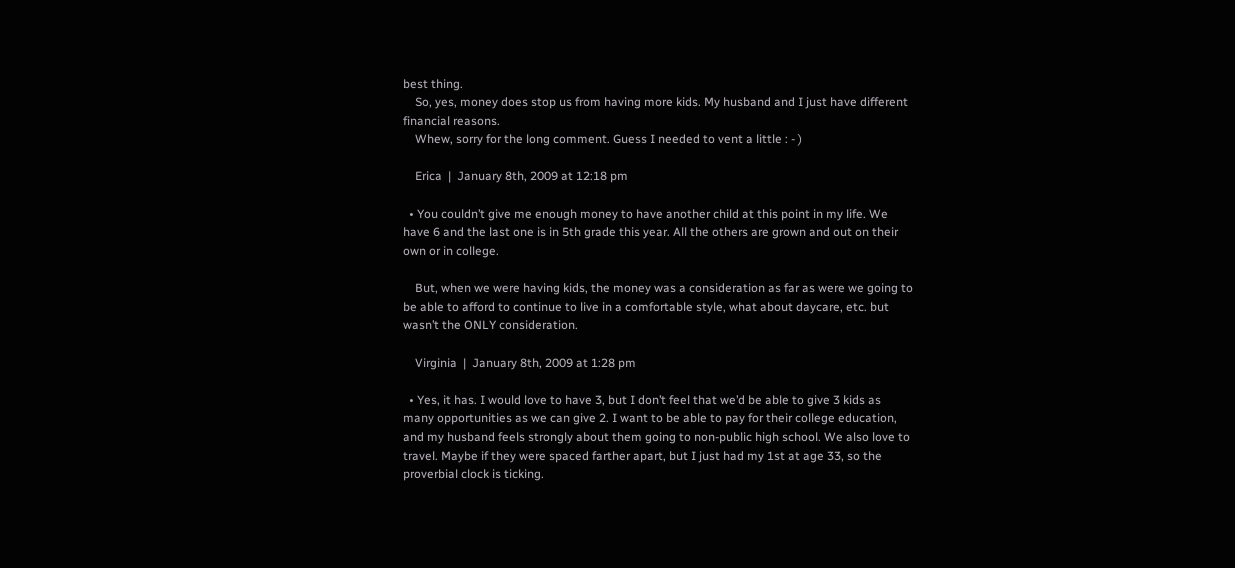best thing.
    So, yes, money does stop us from having more kids. My husband and I just have different financial reasons.
    Whew, sorry for the long comment. Guess I needed to vent a little : - )

    Erica  |  January 8th, 2009 at 12:18 pm

  • You couldn’t give me enough money to have another child at this point in my life. We have 6 and the last one is in 5th grade this year. All the others are grown and out on their own or in college.

    But, when we were having kids, the money was a consideration as far as were we going to be able to afford to continue to live in a comfortable style, what about daycare, etc. but wasn’t the ONLY consideration.

    Virginia  |  January 8th, 2009 at 1:28 pm

  • Yes, it has. I would love to have 3, but I don’t feel that we’d be able to give 3 kids as many opportunities as we can give 2. I want to be able to pay for their college education, and my husband feels strongly about them going to non-public high school. We also love to travel. Maybe if they were spaced farther apart, but I just had my 1st at age 33, so the proverbial clock is ticking.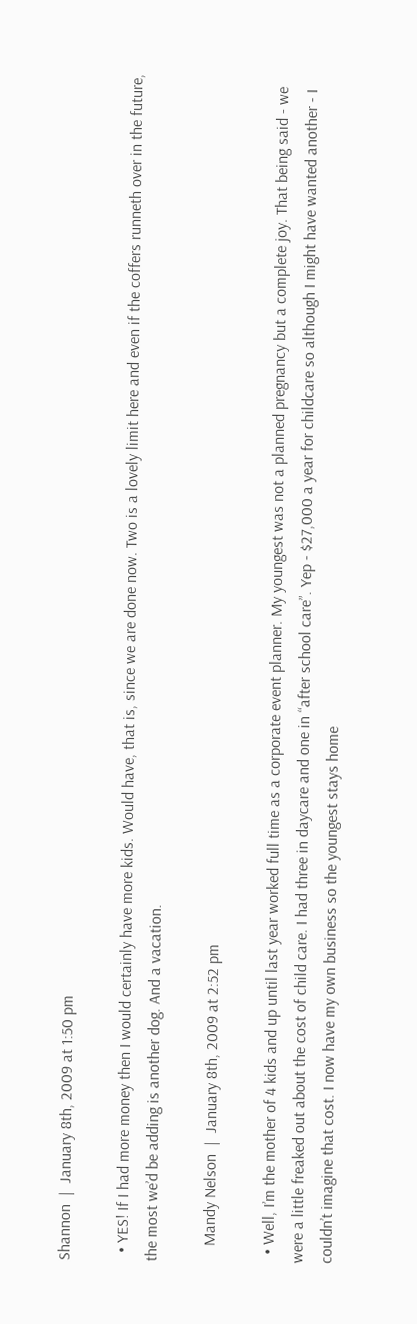Shannon  |  January 8th, 2009 at 1:50 pm

  • YES! If I had more money then I would certainly have more kids. Would have, that is, since we are done now. Two is a lovely limit here and even if the coffers runneth over in the future, the most we’d be adding is another dog. And a vacation.

    Mandy Nelson  |  January 8th, 2009 at 2:52 pm

  • Well, I’m the mother of 4 kids and up until last year worked full time as a corporate event planner. My youngest was not a planned pregnancy but a complete joy. That being said - we were a little freaked out about the cost of child care. I had three in daycare and one in “after school care”. Yep - $27,000 a year for childcare so although I might have wanted another - I couldn’t imagine that cost. I now have my own business so the youngest stays home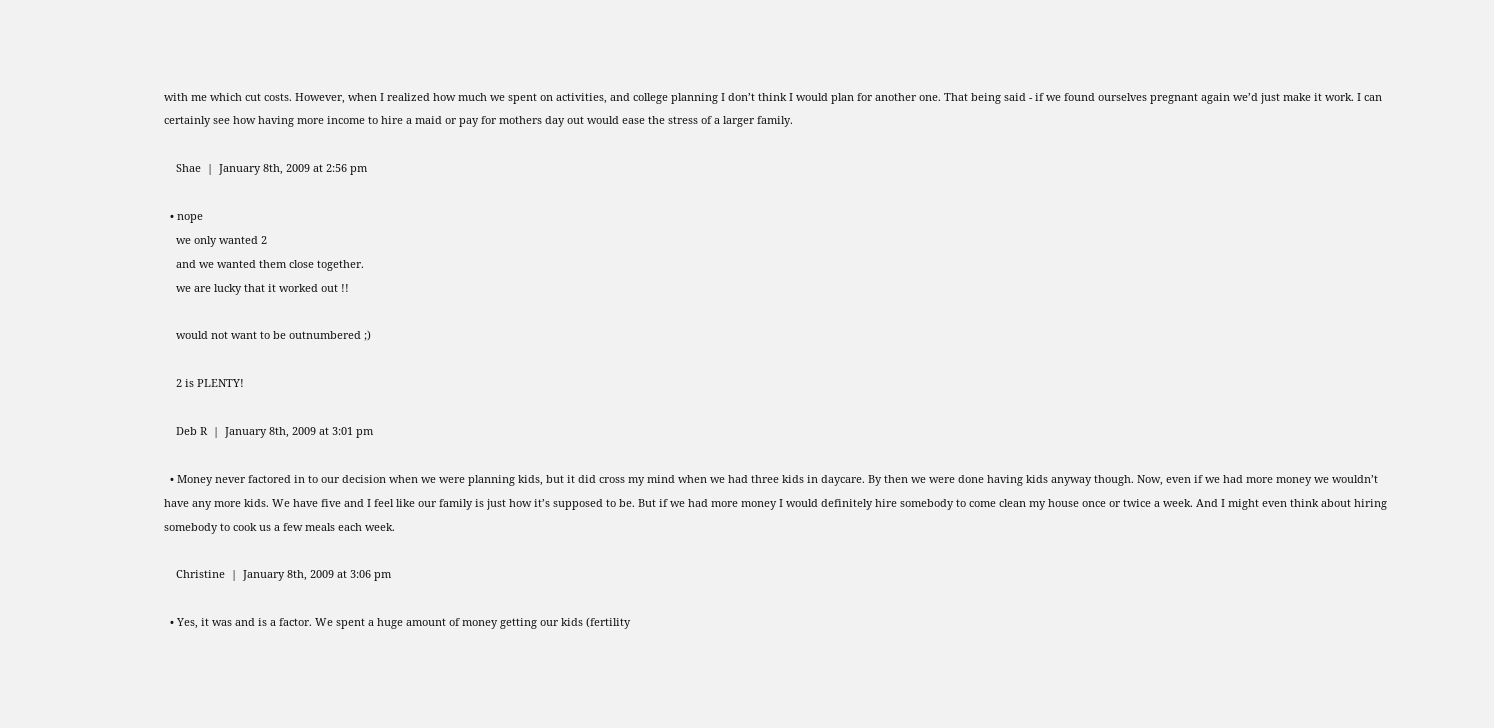with me which cut costs. However, when I realized how much we spent on activities, and college planning I don’t think I would plan for another one. That being said - if we found ourselves pregnant again we’d just make it work. I can certainly see how having more income to hire a maid or pay for mothers day out would ease the stress of a larger family.

    Shae  |  January 8th, 2009 at 2:56 pm

  • nope
    we only wanted 2
    and we wanted them close together.
    we are lucky that it worked out !!

    would not want to be outnumbered ;)

    2 is PLENTY!

    Deb R  |  January 8th, 2009 at 3:01 pm

  • Money never factored in to our decision when we were planning kids, but it did cross my mind when we had three kids in daycare. By then we were done having kids anyway though. Now, even if we had more money we wouldn’t have any more kids. We have five and I feel like our family is just how it’s supposed to be. But if we had more money I would definitely hire somebody to come clean my house once or twice a week. And I might even think about hiring somebody to cook us a few meals each week.

    Christine  |  January 8th, 2009 at 3:06 pm

  • Yes, it was and is a factor. We spent a huge amount of money getting our kids (fertility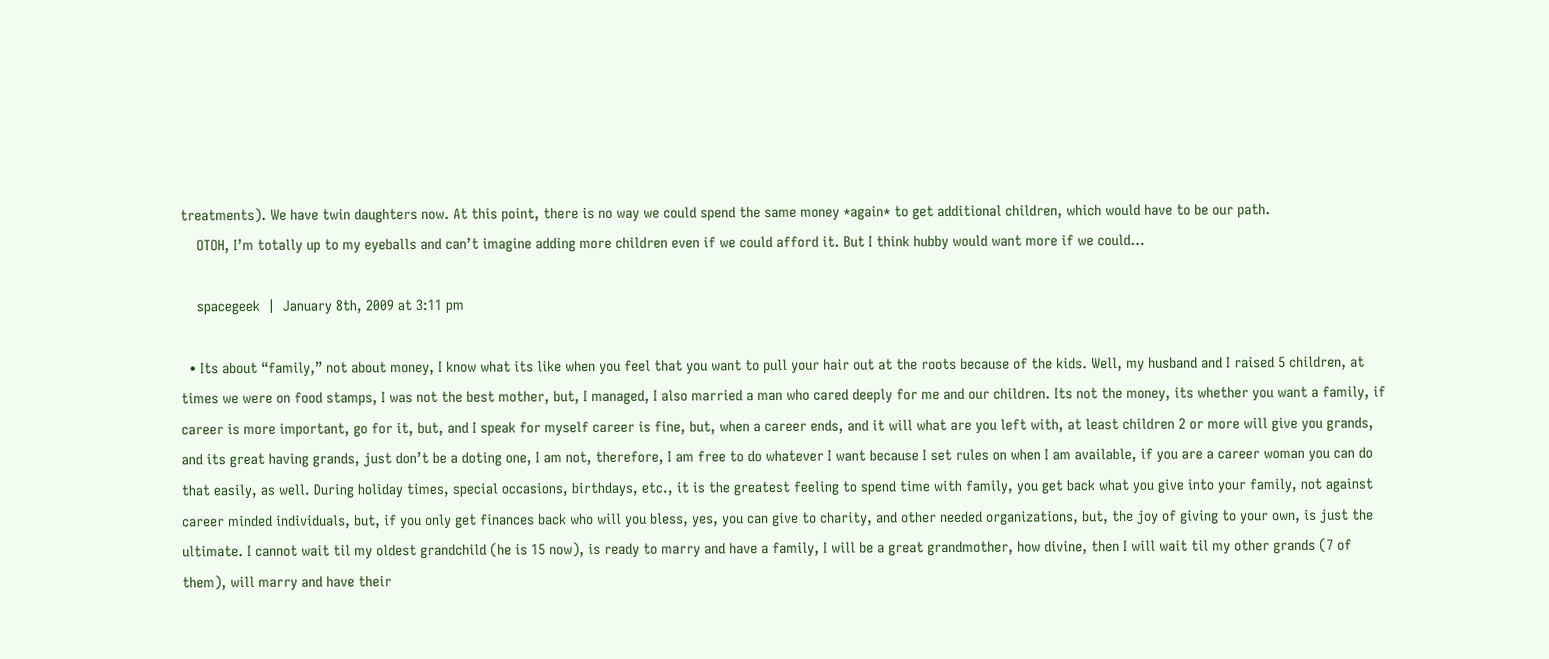treatments). We have twin daughters now. At this point, there is no way we could spend the same money *again* to get additional children, which would have to be our path.
    OTOH, I’m totally up to my eyeballs and can’t imagine adding more children even if we could afford it. But I think hubby would want more if we could…

    spacegeek  |  January 8th, 2009 at 3:11 pm

  • Its about “family,” not about money, I know what its like when you feel that you want to pull your hair out at the roots because of the kids. Well, my husband and I raised 5 children, at times we were on food stamps, I was not the best mother, but, I managed, I also married a man who cared deeply for me and our children. Its not the money, its whether you want a family, if career is more important, go for it, but, and I speak for myself career is fine, but, when a career ends, and it will what are you left with, at least children 2 or more will give you grands, and its great having grands, just don’t be a doting one, I am not, therefore, I am free to do whatever I want because I set rules on when I am available, if you are a career woman you can do that easily, as well. During holiday times, special occasions, birthdays, etc., it is the greatest feeling to spend time with family, you get back what you give into your family, not against career minded individuals, but, if you only get finances back who will you bless, yes, you can give to charity, and other needed organizations, but, the joy of giving to your own, is just the ultimate. I cannot wait til my oldest grandchild (he is 15 now), is ready to marry and have a family, I will be a great grandmother, how divine, then I will wait til my other grands (7 of them), will marry and have their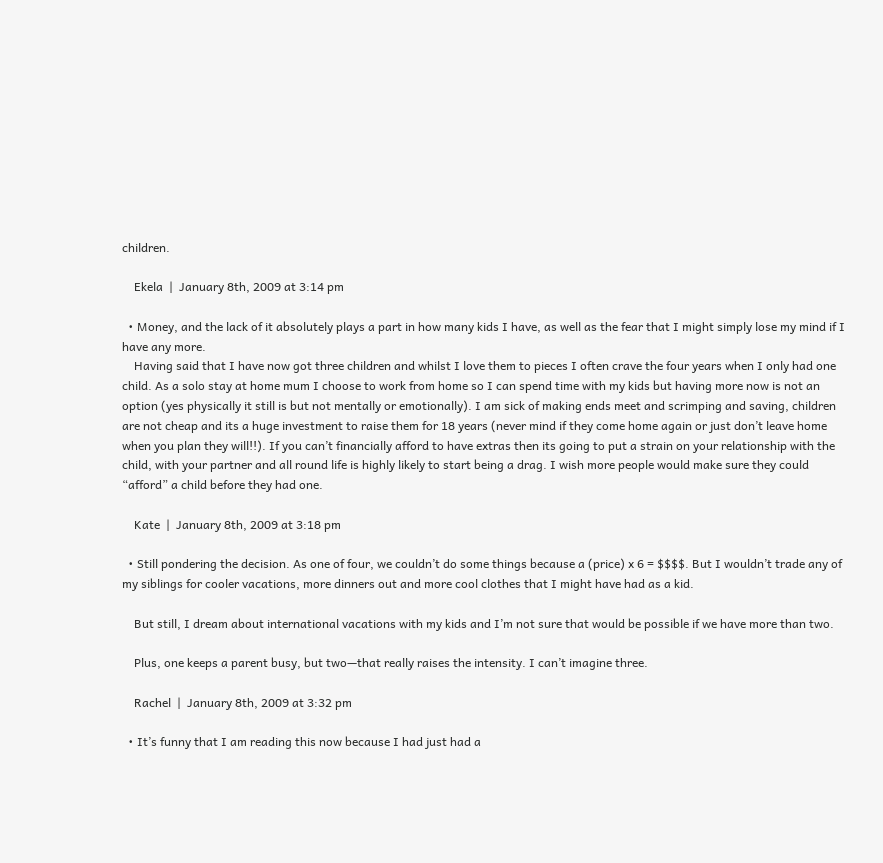children.

    Ekela  |  January 8th, 2009 at 3:14 pm

  • Money, and the lack of it absolutely plays a part in how many kids I have, as well as the fear that I might simply lose my mind if I have any more.
    Having said that I have now got three children and whilst I love them to pieces I often crave the four years when I only had one child. As a solo stay at home mum I choose to work from home so I can spend time with my kids but having more now is not an option (yes physically it still is but not mentally or emotionally). I am sick of making ends meet and scrimping and saving, children are not cheap and its a huge investment to raise them for 18 years (never mind if they come home again or just don’t leave home when you plan they will!!). If you can’t financially afford to have extras then its going to put a strain on your relationship with the child, with your partner and all round life is highly likely to start being a drag. I wish more people would make sure they could “afford” a child before they had one.

    Kate  |  January 8th, 2009 at 3:18 pm

  • Still pondering the decision. As one of four, we couldn’t do some things because a (price) x 6 = $$$$. But I wouldn’t trade any of my siblings for cooler vacations, more dinners out and more cool clothes that I might have had as a kid.

    But still, I dream about international vacations with my kids and I’m not sure that would be possible if we have more than two.

    Plus, one keeps a parent busy, but two—that really raises the intensity. I can’t imagine three.

    Rachel  |  January 8th, 2009 at 3:32 pm

  • It’s funny that I am reading this now because I had just had a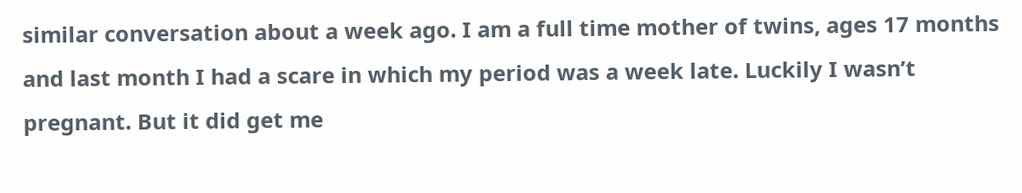similar conversation about a week ago. I am a full time mother of twins, ages 17 months and last month I had a scare in which my period was a week late. Luckily I wasn’t pregnant. But it did get me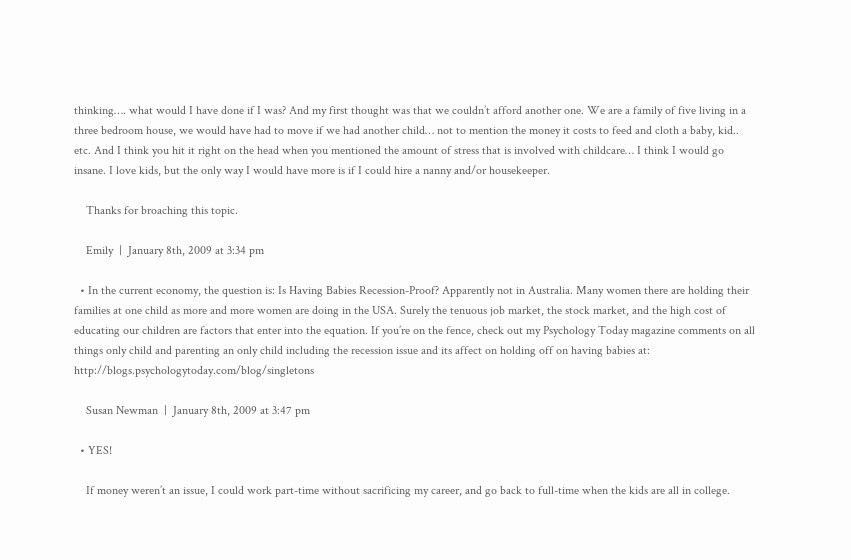thinking…. what would I have done if I was? And my first thought was that we couldn’t afford another one. We are a family of five living in a three bedroom house, we would have had to move if we had another child… not to mention the money it costs to feed and cloth a baby, kid.. etc. And I think you hit it right on the head when you mentioned the amount of stress that is involved with childcare… I think I would go insane. I love kids, but the only way I would have more is if I could hire a nanny and/or housekeeper.

    Thanks for broaching this topic.

    Emily  |  January 8th, 2009 at 3:34 pm

  • In the current economy, the question is: Is Having Babies Recession-Proof? Apparently not in Australia. Many women there are holding their families at one child as more and more women are doing in the USA. Surely the tenuous job market, the stock market, and the high cost of educating our children are factors that enter into the equation. If you’re on the fence, check out my Psychology Today magazine comments on all things only child and parenting an only child including the recession issue and its affect on holding off on having babies at: http://blogs.psychologytoday.com/blog/singletons

    Susan Newman  |  January 8th, 2009 at 3:47 pm

  • YES!

    If money weren’t an issue, I could work part-time without sacrificing my career, and go back to full-time when the kids are all in college.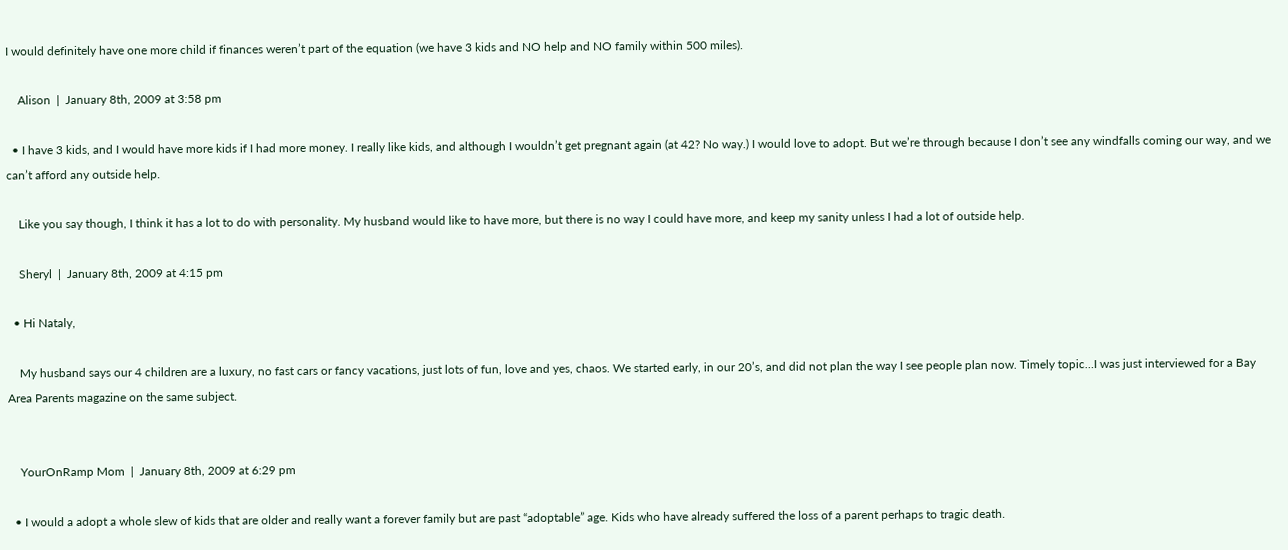I would definitely have one more child if finances weren’t part of the equation (we have 3 kids and NO help and NO family within 500 miles).

    Alison  |  January 8th, 2009 at 3:58 pm

  • I have 3 kids, and I would have more kids if I had more money. I really like kids, and although I wouldn’t get pregnant again (at 42? No way.) I would love to adopt. But we’re through because I don’t see any windfalls coming our way, and we can’t afford any outside help.

    Like you say though, I think it has a lot to do with personality. My husband would like to have more, but there is no way I could have more, and keep my sanity unless I had a lot of outside help.

    Sheryl  |  January 8th, 2009 at 4:15 pm

  • Hi Nataly,

    My husband says our 4 children are a luxury, no fast cars or fancy vacations, just lots of fun, love and yes, chaos. We started early, in our 20’s, and did not plan the way I see people plan now. Timely topic…I was just interviewed for a Bay Area Parents magazine on the same subject.


    YourOnRamp Mom  |  January 8th, 2009 at 6:29 pm

  • I would a adopt a whole slew of kids that are older and really want a forever family but are past “adoptable” age. Kids who have already suffered the loss of a parent perhaps to tragic death.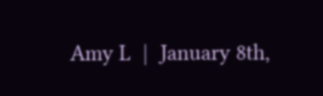Amy L  |  January 8th,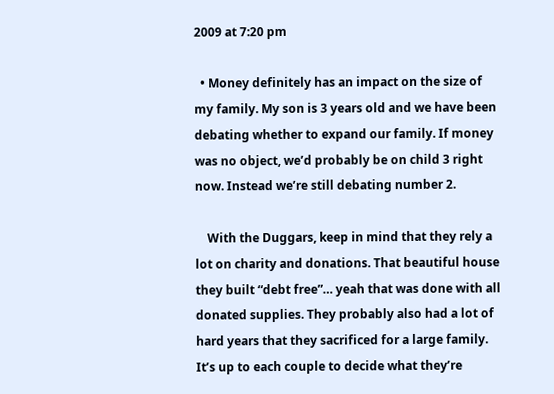2009 at 7:20 pm

  • Money definitely has an impact on the size of my family. My son is 3 years old and we have been debating whether to expand our family. If money was no object, we’d probably be on child 3 right now. Instead we’re still debating number 2.

    With the Duggars, keep in mind that they rely a lot on charity and donations. That beautiful house they built “debt free”… yeah that was done with all donated supplies. They probably also had a lot of hard years that they sacrificed for a large family. It’s up to each couple to decide what they’re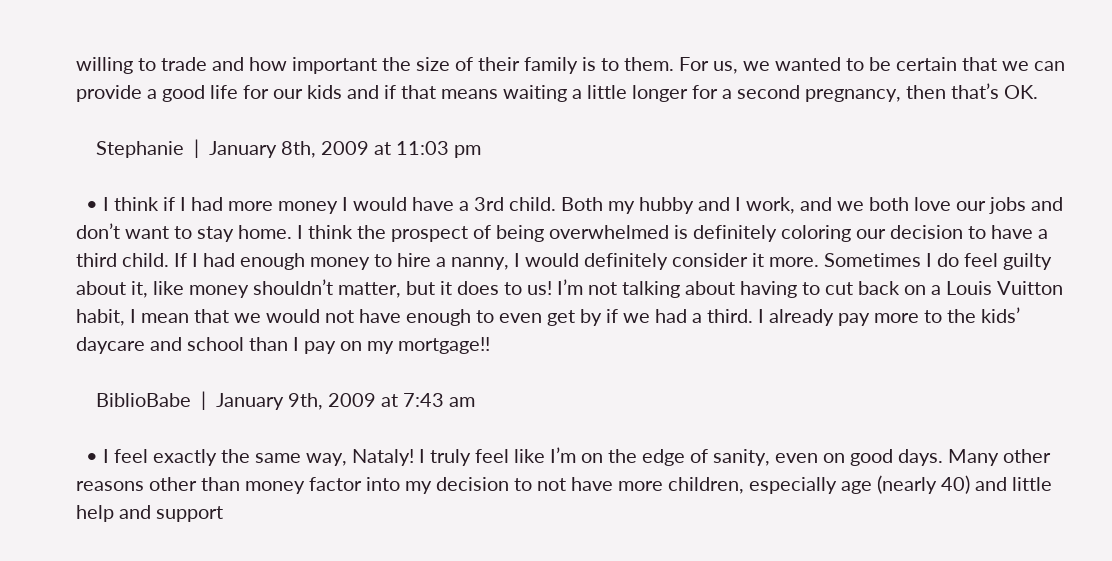willing to trade and how important the size of their family is to them. For us, we wanted to be certain that we can provide a good life for our kids and if that means waiting a little longer for a second pregnancy, then that’s OK.

    Stephanie  |  January 8th, 2009 at 11:03 pm

  • I think if I had more money I would have a 3rd child. Both my hubby and I work, and we both love our jobs and don’t want to stay home. I think the prospect of being overwhelmed is definitely coloring our decision to have a third child. If I had enough money to hire a nanny, I would definitely consider it more. Sometimes I do feel guilty about it, like money shouldn’t matter, but it does to us! I’m not talking about having to cut back on a Louis Vuitton habit, I mean that we would not have enough to even get by if we had a third. I already pay more to the kids’ daycare and school than I pay on my mortgage!!

    BiblioBabe  |  January 9th, 2009 at 7:43 am

  • I feel exactly the same way, Nataly! I truly feel like I’m on the edge of sanity, even on good days. Many other reasons other than money factor into my decision to not have more children, especially age (nearly 40) and little help and support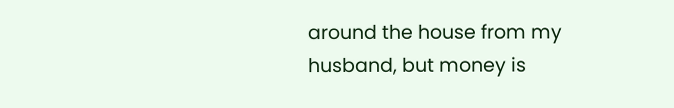around the house from my husband, but money is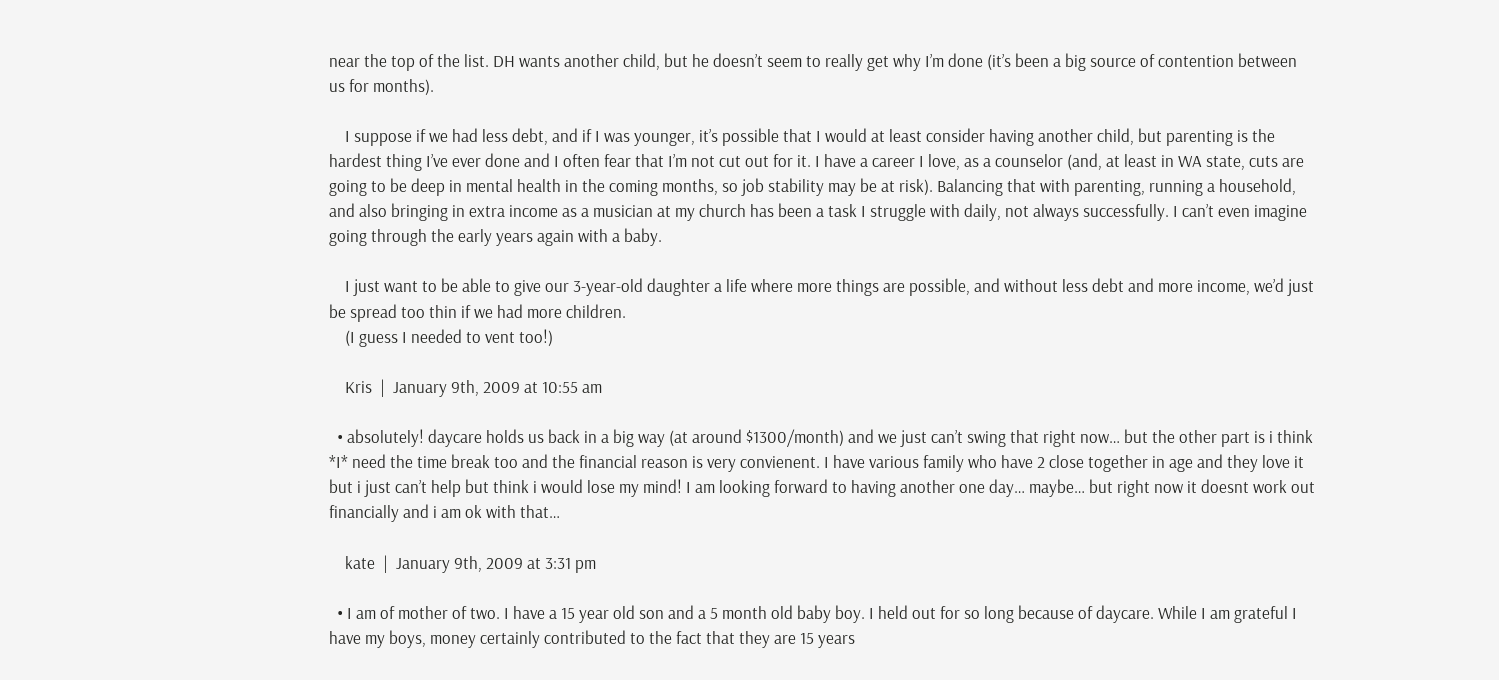near the top of the list. DH wants another child, but he doesn’t seem to really get why I’m done (it’s been a big source of contention between us for months).

    I suppose if we had less debt, and if I was younger, it’s possible that I would at least consider having another child, but parenting is the hardest thing I’ve ever done and I often fear that I’m not cut out for it. I have a career I love, as a counselor (and, at least in WA state, cuts are going to be deep in mental health in the coming months, so job stability may be at risk). Balancing that with parenting, running a household, and also bringing in extra income as a musician at my church has been a task I struggle with daily, not always successfully. I can’t even imagine going through the early years again with a baby.

    I just want to be able to give our 3-year-old daughter a life where more things are possible, and without less debt and more income, we’d just be spread too thin if we had more children.
    (I guess I needed to vent too!)

    Kris  |  January 9th, 2009 at 10:55 am

  • absolutely! daycare holds us back in a big way (at around $1300/month) and we just can’t swing that right now… but the other part is i think *I* need the time break too and the financial reason is very convienent. I have various family who have 2 close together in age and they love it but i just can’t help but think i would lose my mind! I am looking forward to having another one day… maybe… but right now it doesnt work out financially and i am ok with that…

    kate  |  January 9th, 2009 at 3:31 pm

  • I am of mother of two. I have a 15 year old son and a 5 month old baby boy. I held out for so long because of daycare. While I am grateful I have my boys, money certainly contributed to the fact that they are 15 years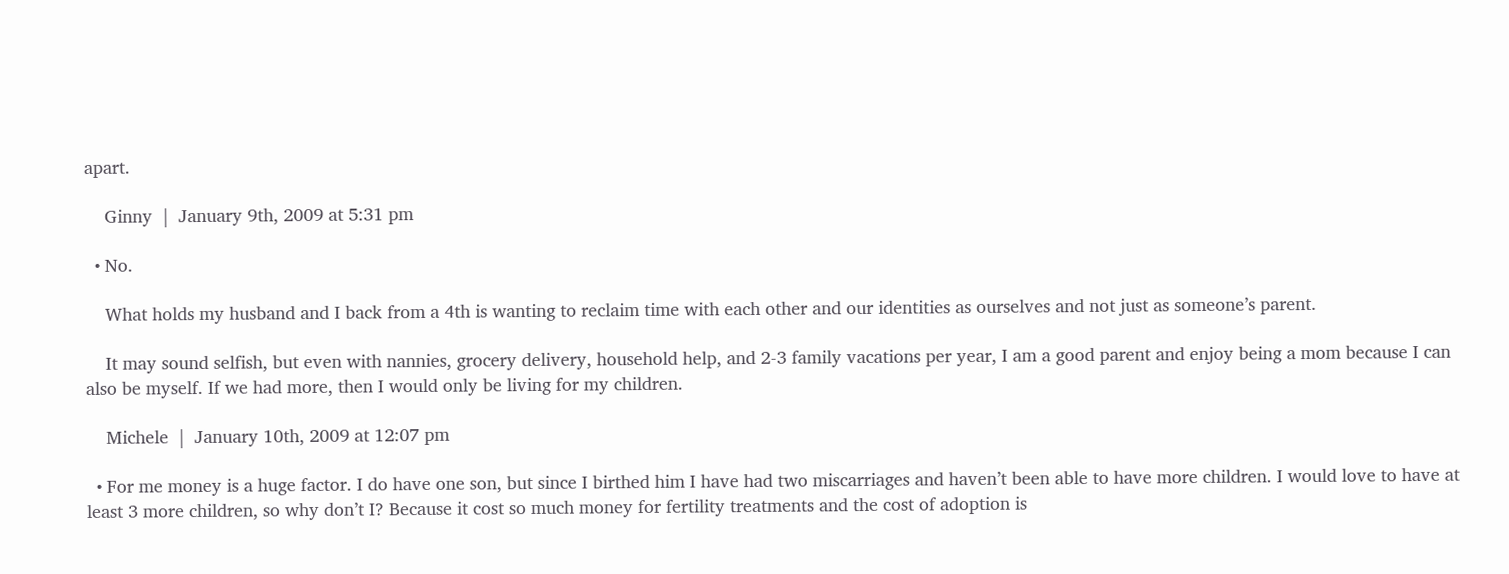apart.

    Ginny  |  January 9th, 2009 at 5:31 pm

  • No.

    What holds my husband and I back from a 4th is wanting to reclaim time with each other and our identities as ourselves and not just as someone’s parent.

    It may sound selfish, but even with nannies, grocery delivery, household help, and 2-3 family vacations per year, I am a good parent and enjoy being a mom because I can also be myself. If we had more, then I would only be living for my children.

    Michele  |  January 10th, 2009 at 12:07 pm

  • For me money is a huge factor. I do have one son, but since I birthed him I have had two miscarriages and haven’t been able to have more children. I would love to have at least 3 more children, so why don’t I? Because it cost so much money for fertility treatments and the cost of adoption is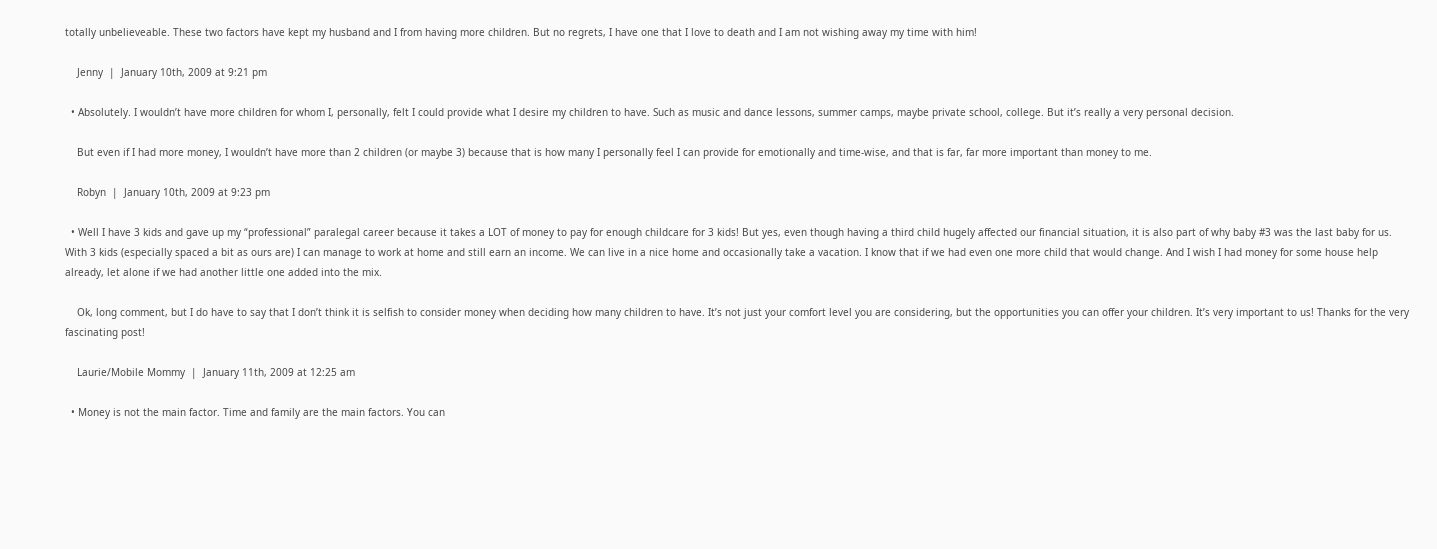totally unbelieveable. These two factors have kept my husband and I from having more children. But no regrets, I have one that I love to death and I am not wishing away my time with him!

    Jenny  |  January 10th, 2009 at 9:21 pm

  • Absolutely. I wouldn’t have more children for whom I, personally, felt I could provide what I desire my children to have. Such as music and dance lessons, summer camps, maybe private school, college. But it’s really a very personal decision.

    But even if I had more money, I wouldn’t have more than 2 children (or maybe 3) because that is how many I personally feel I can provide for emotionally and time-wise, and that is far, far more important than money to me.

    Robyn  |  January 10th, 2009 at 9:23 pm

  • Well I have 3 kids and gave up my “professional” paralegal career because it takes a LOT of money to pay for enough childcare for 3 kids! But yes, even though having a third child hugely affected our financial situation, it is also part of why baby #3 was the last baby for us. With 3 kids (especially spaced a bit as ours are) I can manage to work at home and still earn an income. We can live in a nice home and occasionally take a vacation. I know that if we had even one more child that would change. And I wish I had money for some house help already, let alone if we had another little one added into the mix.

    Ok, long comment, but I do have to say that I don’t think it is selfish to consider money when deciding how many children to have. It’s not just your comfort level you are considering, but the opportunities you can offer your children. It’s very important to us! Thanks for the very fascinating post!

    Laurie/Mobile Mommy  |  January 11th, 2009 at 12:25 am

  • Money is not the main factor. Time and family are the main factors. You can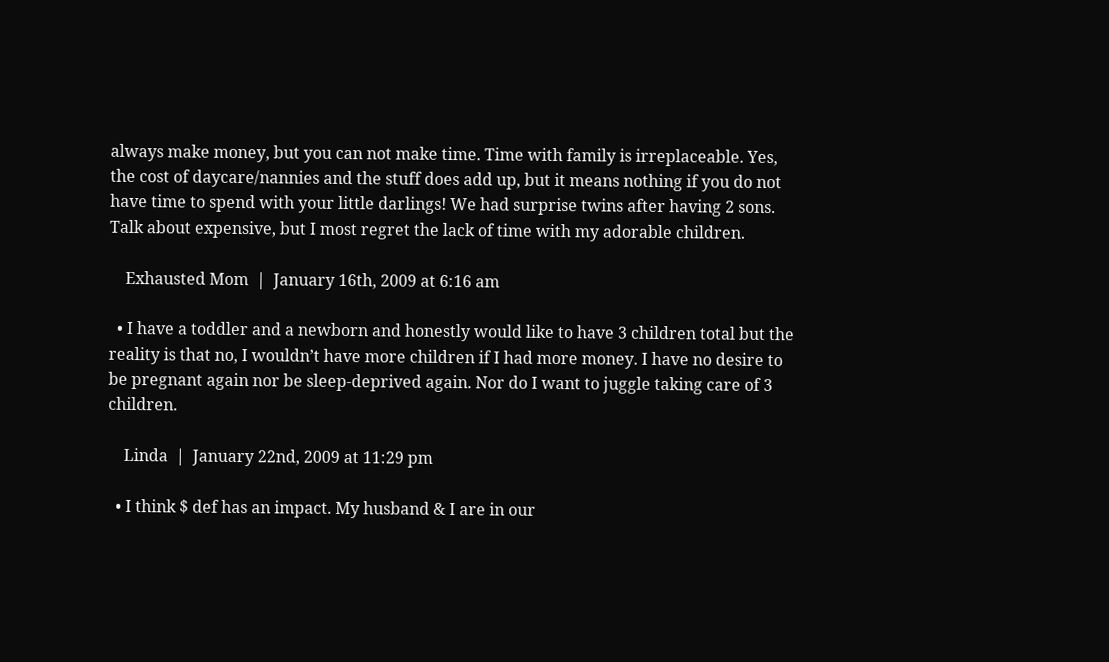always make money, but you can not make time. Time with family is irreplaceable. Yes, the cost of daycare/nannies and the stuff does add up, but it means nothing if you do not have time to spend with your little darlings! We had surprise twins after having 2 sons. Talk about expensive, but I most regret the lack of time with my adorable children.

    Exhausted Mom  |  January 16th, 2009 at 6:16 am

  • I have a toddler and a newborn and honestly would like to have 3 children total but the reality is that no, I wouldn’t have more children if I had more money. I have no desire to be pregnant again nor be sleep-deprived again. Nor do I want to juggle taking care of 3 children.

    Linda  |  January 22nd, 2009 at 11:29 pm

  • I think $ def has an impact. My husband & I are in our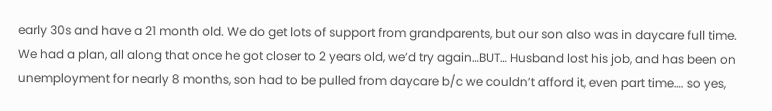early 30s and have a 21 month old. We do get lots of support from grandparents, but our son also was in daycare full time. We had a plan, all along that once he got closer to 2 years old, we’d try again…BUT… Husband lost his job, and has been on unemployment for nearly 8 months, son had to be pulled from daycare b/c we couldn’t afford it, even part time…. so yes,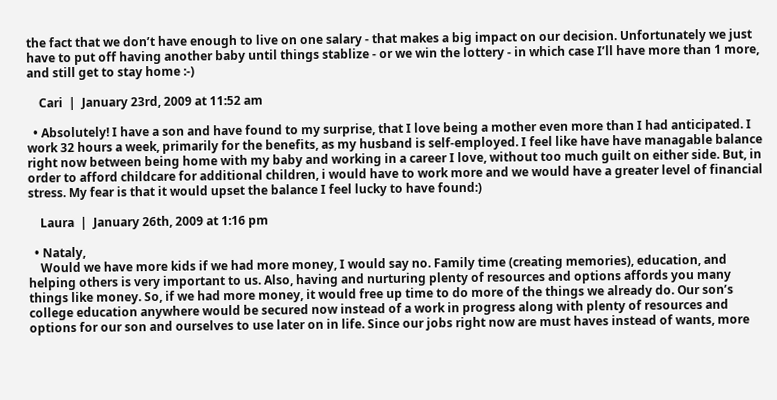the fact that we don’t have enough to live on one salary - that makes a big impact on our decision. Unfortunately we just have to put off having another baby until things stablize - or we win the lottery - in which case I’ll have more than 1 more, and still get to stay home :-)

    Cari  |  January 23rd, 2009 at 11:52 am

  • Absolutely! I have a son and have found to my surprise, that I love being a mother even more than I had anticipated. I work 32 hours a week, primarily for the benefits, as my husband is self-employed. I feel like have have managable balance right now between being home with my baby and working in a career I love, without too much guilt on either side. But, in order to afford childcare for additional children, i would have to work more and we would have a greater level of financial stress. My fear is that it would upset the balance I feel lucky to have found:)

    Laura  |  January 26th, 2009 at 1:16 pm

  • Nataly,
    Would we have more kids if we had more money, I would say no. Family time (creating memories), education, and helping others is very important to us. Also, having and nurturing plenty of resources and options affords you many things like money. So, if we had more money, it would free up time to do more of the things we already do. Our son’s college education anywhere would be secured now instead of a work in progress along with plenty of resources and options for our son and ourselves to use later on in life. Since our jobs right now are must haves instead of wants, more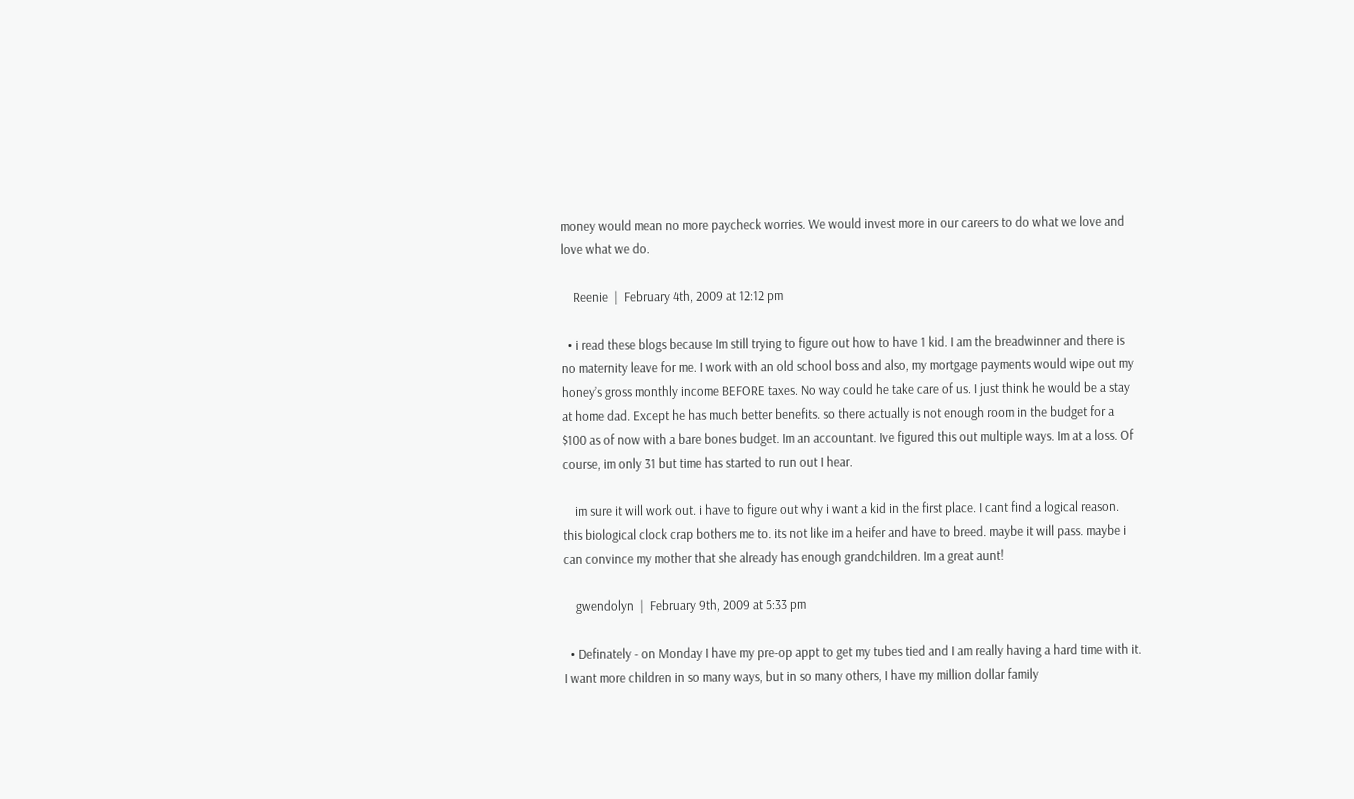money would mean no more paycheck worries. We would invest more in our careers to do what we love and love what we do.

    Reenie  |  February 4th, 2009 at 12:12 pm

  • i read these blogs because Im still trying to figure out how to have 1 kid. I am the breadwinner and there is no maternity leave for me. I work with an old school boss and also, my mortgage payments would wipe out my honey’s gross monthly income BEFORE taxes. No way could he take care of us. I just think he would be a stay at home dad. Except he has much better benefits. so there actually is not enough room in the budget for a $100 as of now with a bare bones budget. Im an accountant. Ive figured this out multiple ways. Im at a loss. Of course, im only 31 but time has started to run out I hear.

    im sure it will work out. i have to figure out why i want a kid in the first place. I cant find a logical reason. this biological clock crap bothers me to. its not like im a heifer and have to breed. maybe it will pass. maybe i can convince my mother that she already has enough grandchildren. Im a great aunt!

    gwendolyn  |  February 9th, 2009 at 5:33 pm

  • Definately - on Monday I have my pre-op appt to get my tubes tied and I am really having a hard time with it. I want more children in so many ways, but in so many others, I have my million dollar family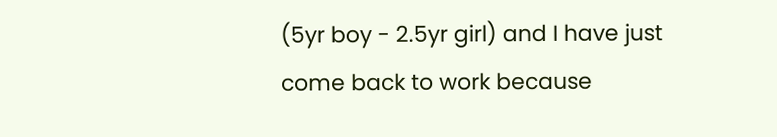(5yr boy - 2.5yr girl) and I have just come back to work because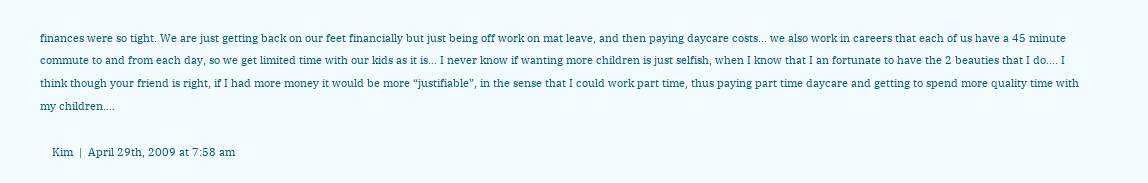finances were so tight. We are just getting back on our feet financially but just being off work on mat leave, and then paying daycare costs… we also work in careers that each of us have a 45 minute commute to and from each day, so we get limited time with our kids as it is… I never know if wanting more children is just selfish, when I know that I an fortunate to have the 2 beauties that I do…. I think though your friend is right, if I had more money it would be more “justifiable”, in the sense that I could work part time, thus paying part time daycare and getting to spend more quality time with my children….

    Kim  |  April 29th, 2009 at 7:58 am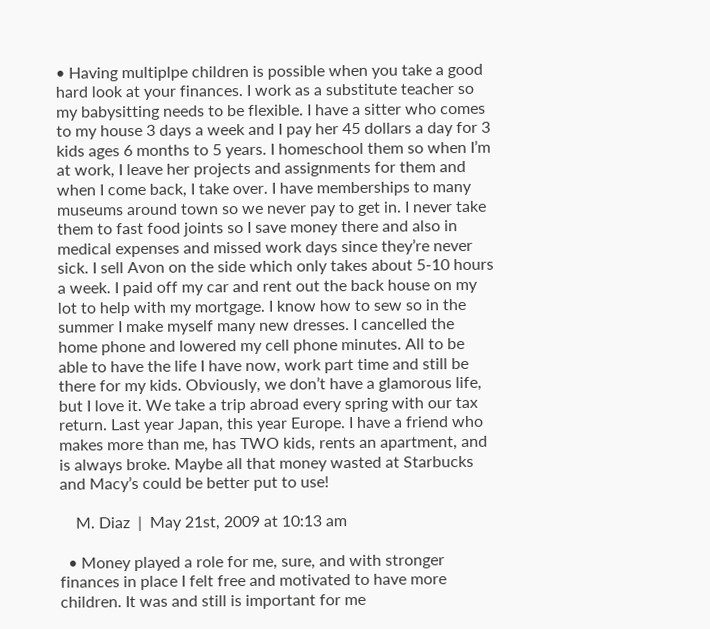• Having multiplpe children is possible when you take a good hard look at your finances. I work as a substitute teacher so my babysitting needs to be flexible. I have a sitter who comes to my house 3 days a week and I pay her 45 dollars a day for 3 kids ages 6 months to 5 years. I homeschool them so when I’m at work, I leave her projects and assignments for them and when I come back, I take over. I have memberships to many museums around town so we never pay to get in. I never take them to fast food joints so I save money there and also in medical expenses and missed work days since they’re never sick. I sell Avon on the side which only takes about 5-10 hours a week. I paid off my car and rent out the back house on my lot to help with my mortgage. I know how to sew so in the summer I make myself many new dresses. I cancelled the home phone and lowered my cell phone minutes. All to be able to have the life I have now, work part time and still be there for my kids. Obviously, we don’t have a glamorous life, but I love it. We take a trip abroad every spring with our tax return. Last year Japan, this year Europe. I have a friend who makes more than me, has TWO kids, rents an apartment, and is always broke. Maybe all that money wasted at Starbucks and Macy’s could be better put to use!

    M. Diaz  |  May 21st, 2009 at 10:13 am

  • Money played a role for me, sure, and with stronger finances in place I felt free and motivated to have more children. It was and still is important for me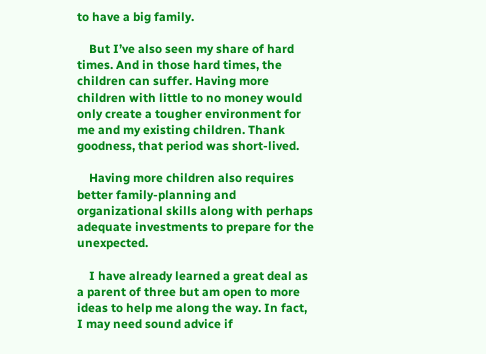to have a big family.

    But I’ve also seen my share of hard times. And in those hard times, the children can suffer. Having more children with little to no money would only create a tougher environment for me and my existing children. Thank goodness, that period was short-lived.

    Having more children also requires better family-planning and organizational skills along with perhaps adequate investments to prepare for the unexpected.

    I have already learned a great deal as a parent of three but am open to more ideas to help me along the way. In fact, I may need sound advice if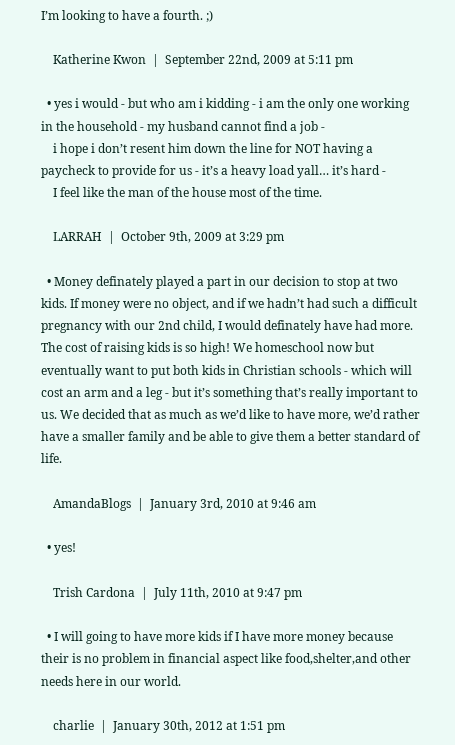I’m looking to have a fourth. ;)

    Katherine Kwon  |  September 22nd, 2009 at 5:11 pm

  • yes i would - but who am i kidding - i am the only one working in the household - my husband cannot find a job -
    i hope i don’t resent him down the line for NOT having a paycheck to provide for us - it’s a heavy load yall… it’s hard -
    I feel like the man of the house most of the time.

    LARRAH  |  October 9th, 2009 at 3:29 pm

  • Money definately played a part in our decision to stop at two kids. If money were no object, and if we hadn’t had such a difficult pregnancy with our 2nd child, I would definately have had more. The cost of raising kids is so high! We homeschool now but eventually want to put both kids in Christian schools - which will cost an arm and a leg - but it’s something that’s really important to us. We decided that as much as we’d like to have more, we’d rather have a smaller family and be able to give them a better standard of life.

    AmandaBlogs  |  January 3rd, 2010 at 9:46 am

  • yes!

    Trish Cardona  |  July 11th, 2010 at 9:47 pm

  • I will going to have more kids if I have more money because their is no problem in financial aspect like food,shelter,and other needs here in our world.

    charlie  |  January 30th, 2012 at 1:51 pm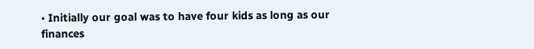• Initially our goal was to have four kids as long as our finances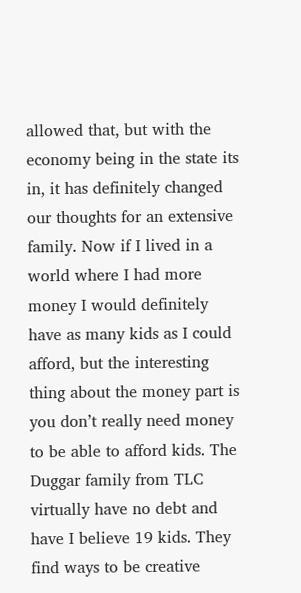allowed that, but with the economy being in the state its in, it has definitely changed our thoughts for an extensive family. Now if I lived in a world where I had more money I would definitely have as many kids as I could afford, but the interesting thing about the money part is you don’t really need money to be able to afford kids. The Duggar family from TLC virtually have no debt and have I believe 19 kids. They find ways to be creative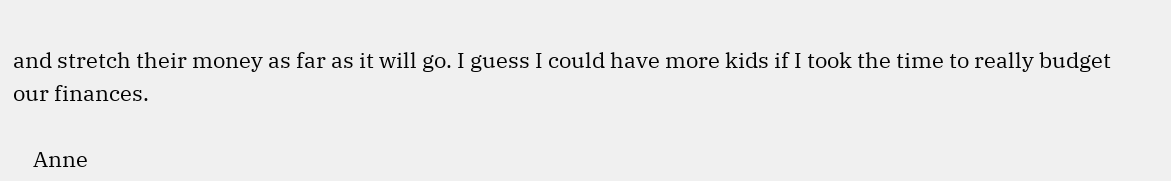and stretch their money as far as it will go. I guess I could have more kids if I took the time to really budget our finances.

    Anne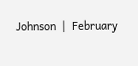Johnson  |  February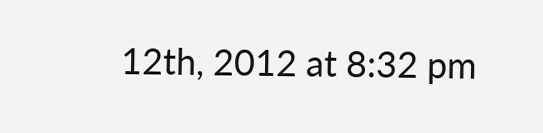12th, 2012 at 8:32 pm